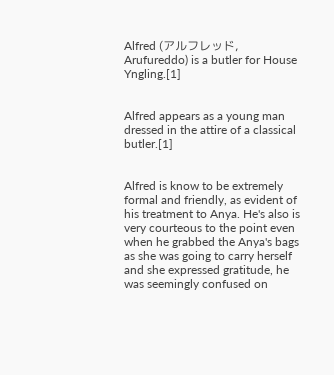Alfred (アルフレッド, Arufureddo) is a butler for House Yngling.[1]


Alfred appears as a young man dressed in the attire of a classical butler.[1]


Alfred is know to be extremely formal and friendly, as evident of his treatment to Anya. He's also is very courteous to the point even when he grabbed the Anya's bags as she was going to carry herself and she expressed gratitude, he was seemingly confused on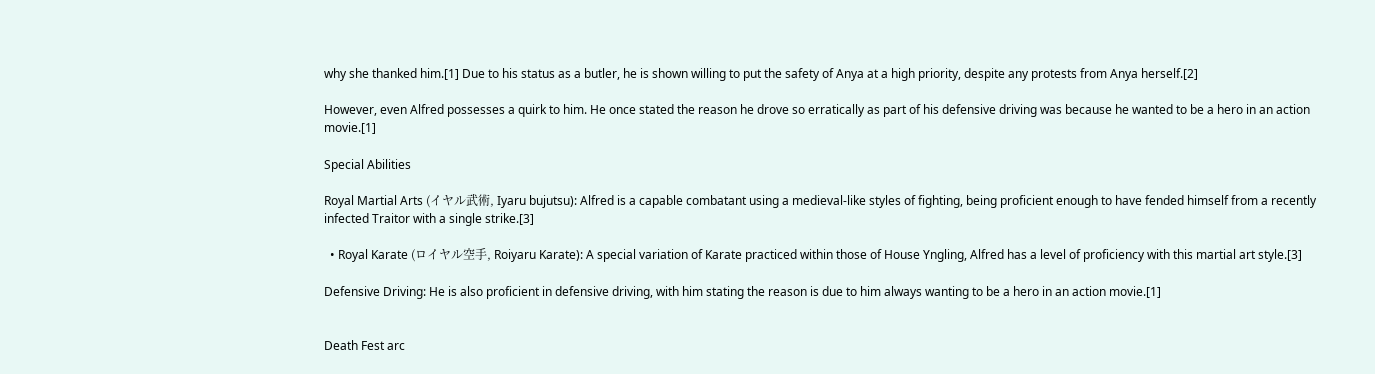why she thanked him.[1] Due to his status as a butler, he is shown willing to put the safety of Anya at a high priority, despite any protests from Anya herself.[2]

However, even Alfred possesses a quirk to him. He once stated the reason he drove so erratically as part of his defensive driving was because he wanted to be a hero in an action movie.[1]

Special Abilities

Royal Martial Arts (イヤル武術, Iyaru bujutsu): Alfred is a capable combatant using a medieval-like styles of fighting, being proficient enough to have fended himself from a recently infected Traitor with a single strike.[3]

  • Royal Karate (ロイヤル空手, Roiyaru Karate): A special variation of Karate practiced within those of House Yngling, Alfred has a level of proficiency with this martial art style.[3]

Defensive Driving: He is also proficient in defensive driving, with him stating the reason is due to him always wanting to be a hero in an action movie.[1]


Death Fest arc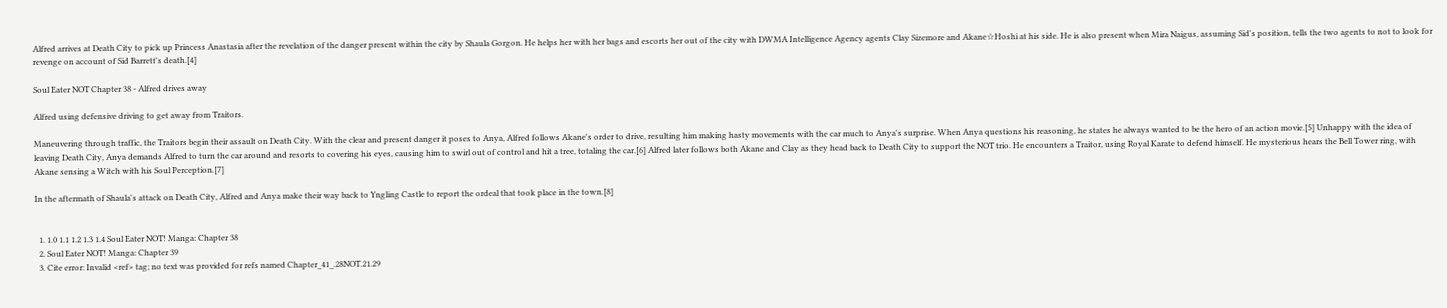Alfred arrives at Death City to pick up Princess Anastasia after the revelation of the danger present within the city by Shaula Gorgon. He helps her with her bags and escorts her out of the city with DWMA Intelligence Agency agents Clay Sizemore and Akane☆Hoshi at his side. He is also present when Mira Naigus, assuming Sid's position, tells the two agents to not to look for revenge on account of Sid Barrett's death.[4]

Soul Eater NOT Chapter 38 - Alfred drives away

Alfred using defensive driving to get away from Traitors.

Maneuvering through traffic, the Traitors begin their assault on Death City. With the clear and present danger it poses to Anya, Alfred follows Akane's order to drive, resulting him making hasty movements with the car much to Anya's surprise. When Anya questions his reasoning, he states he always wanted to be the hero of an action movie.[5] Unhappy with the idea of leaving Death City, Anya demands Alfred to turn the car around and resorts to covering his eyes, causing him to swirl out of control and hit a tree, totaling the car.[6] Alfred later follows both Akane and Clay as they head back to Death City to support the NOT trio. He encounters a Traitor, using Royal Karate to defend himself. He mysterious hears the Bell Tower ring, with Akane sensing a Witch with his Soul Perception.[7]

In the aftermath of Shaula's attack on Death City, Alfred and Anya make their way back to Yngling Castle to report the ordeal that took place in the town.[8]


  1. 1.0 1.1 1.2 1.3 1.4 Soul Eater NOT! Manga: Chapter 38
  2. Soul Eater NOT! Manga: Chapter 39
  3. Cite error: Invalid <ref> tag; no text was provided for refs named Chapter_41_.28NOT.21.29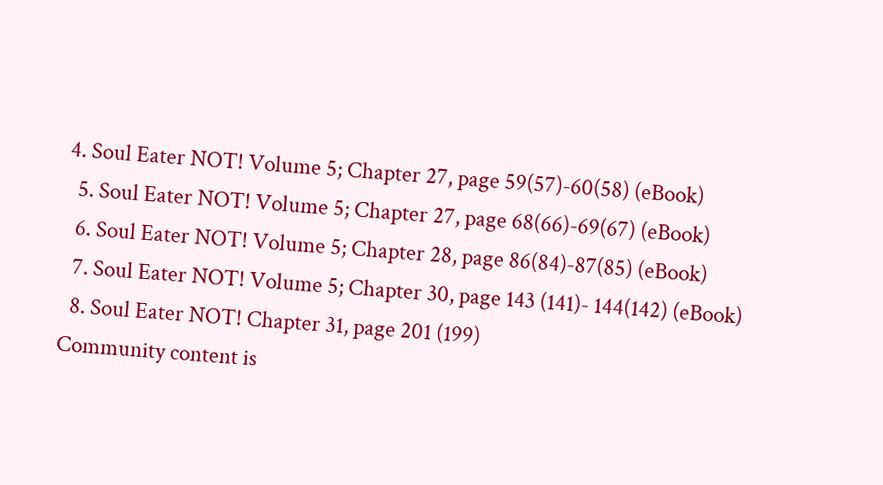4. Soul Eater NOT! Volume 5; Chapter 27, page 59(57)-60(58) (eBook)
  5. Soul Eater NOT! Volume 5; Chapter 27, page 68(66)-69(67) (eBook)
  6. Soul Eater NOT! Volume 5; Chapter 28, page 86(84)-87(85) (eBook)
  7. Soul Eater NOT! Volume 5; Chapter 30, page 143 (141)- 144(142) (eBook)
  8. Soul Eater NOT! Chapter 31, page 201 (199)
Community content is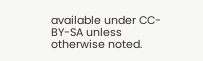available under CC-BY-SA unless otherwise noted.